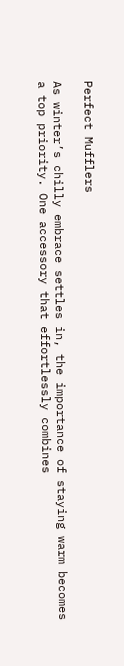Perfect Mufflers

As winter’s chilly embrace settles in, the importance of staying warm becomes a top priority. One accessory that effortlessly combines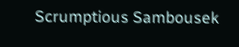Scrumptious Sambousek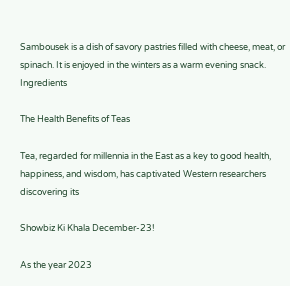Sambousek is a dish of savory pastries filled with cheese, meat, or spinach. It is enjoyed in the winters as a warm evening snack. Ingredients

The Health Benefits of Teas

Tea, regarded for millennia in the East as a key to good health, happiness, and wisdom, has captivated Western researchers discovering its

Showbiz Ki Khala December-23!

As the year 2023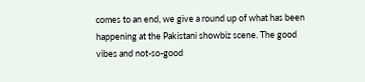comes to an end, we give a round up of what has been happening at the Pakistani showbiz scene. The good vibes and not-so-good